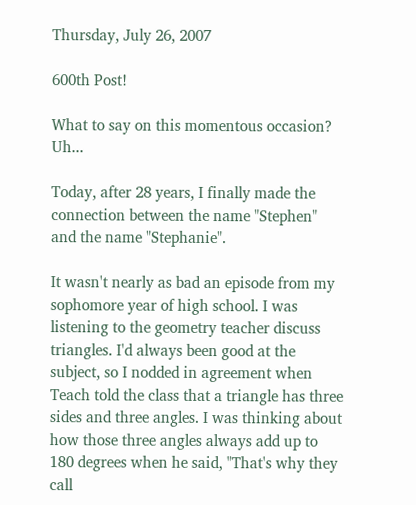Thursday, July 26, 2007

600th Post!

What to say on this momentous occasion? Uh...

Today, after 28 years, I finally made the connection between the name "Stephen" and the name "Stephanie".

It wasn't nearly as bad an episode from my sophomore year of high school. I was listening to the geometry teacher discuss triangles. I'd always been good at the subject, so I nodded in agreement when Teach told the class that a triangle has three sides and three angles. I was thinking about how those three angles always add up to 180 degrees when he said, "That's why they call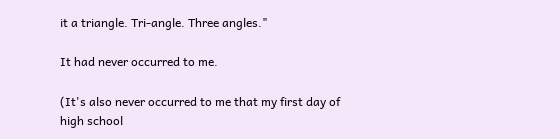it a triangle. Tri-angle. Three angles."

It had never occurred to me.

(It's also never occurred to me that my first day of high school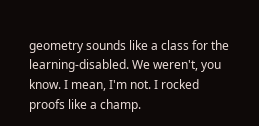geometry sounds like a class for the learning-disabled. We weren't, you know. I mean, I'm not. I rocked proofs like a champ.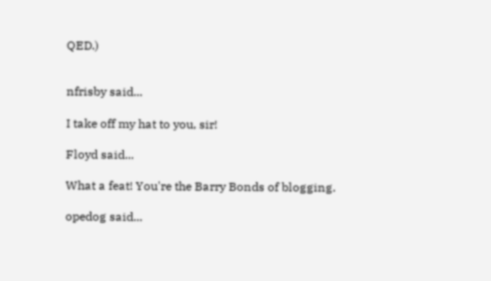QED.)


nfrisby said...

I take off my hat to you, sir!

Floyd said...

What a feat! You're the Barry Bonds of blogging.

opedog said...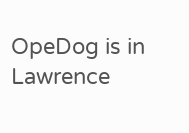OpeDog is in Lawrence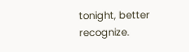tonight, better recognize.